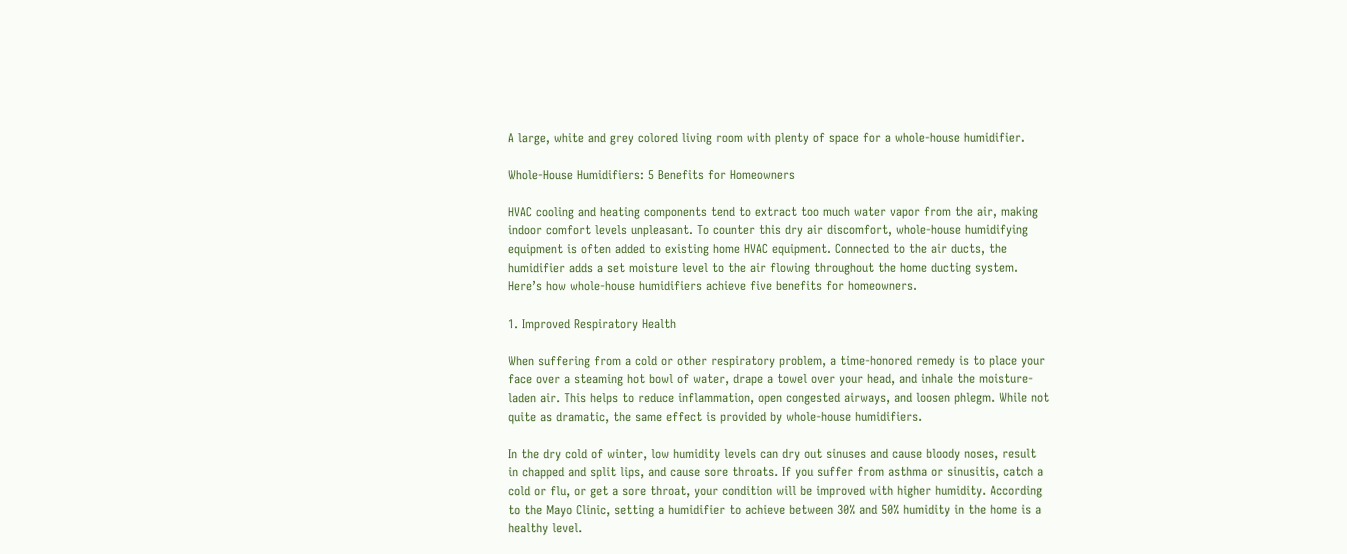A large, white and grey colored living room with plenty of space for a whole-house humidifier.

Whole-House Humidifiers: 5 Benefits for Homeowners

HVAC cooling and heating components tend to extract too much water vapor from the air, making indoor comfort levels unpleasant. To counter this dry air discomfort, whole-house humidifying equipment is often added to existing home HVAC equipment. Connected to the air ducts, the humidifier adds a set moisture level to the air flowing throughout the home ducting system. Here’s how whole-house humidifiers achieve five benefits for homeowners.

1. Improved Respiratory Health

When suffering from a cold or other respiratory problem, a time-honored remedy is to place your face over a steaming hot bowl of water, drape a towel over your head, and inhale the moisture-laden air. This helps to reduce inflammation, open congested airways, and loosen phlegm. While not quite as dramatic, the same effect is provided by whole-house humidifiers.

In the dry cold of winter, low humidity levels can dry out sinuses and cause bloody noses, result in chapped and split lips, and cause sore throats. If you suffer from asthma or sinusitis, catch a cold or flu, or get a sore throat, your condition will be improved with higher humidity. According to the Mayo Clinic, setting a humidifier to achieve between 30% and 50% humidity in the home is a healthy level.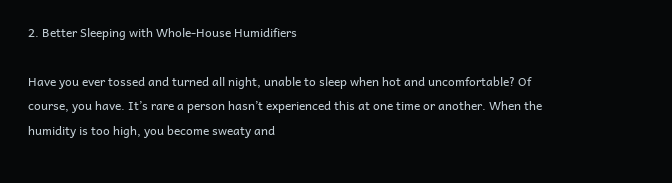2. Better Sleeping with Whole-House Humidifiers

Have you ever tossed and turned all night, unable to sleep when hot and uncomfortable? Of course, you have. It’s rare a person hasn’t experienced this at one time or another. When the humidity is too high, you become sweaty and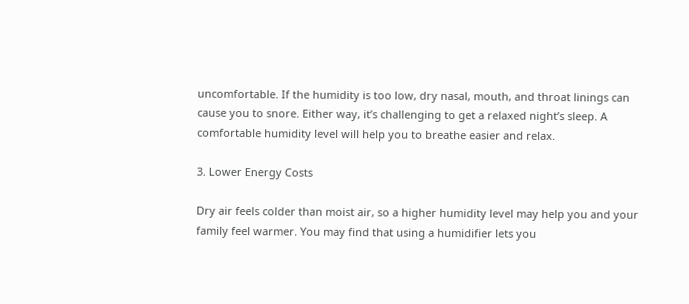uncomfortable. If the humidity is too low, dry nasal, mouth, and throat linings can cause you to snore. Either way, it’s challenging to get a relaxed night’s sleep. A comfortable humidity level will help you to breathe easier and relax.

3. Lower Energy Costs

Dry air feels colder than moist air, so a higher humidity level may help you and your family feel warmer. You may find that using a humidifier lets you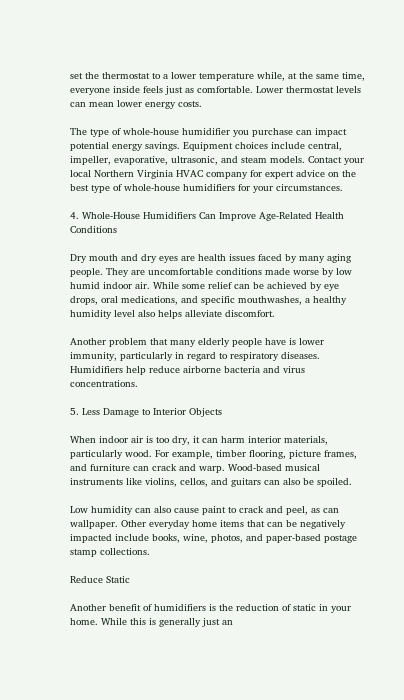set the thermostat to a lower temperature while, at the same time, everyone inside feels just as comfortable. Lower thermostat levels can mean lower energy costs.

The type of whole-house humidifier you purchase can impact potential energy savings. Equipment choices include central, impeller, evaporative, ultrasonic, and steam models. Contact your local Northern Virginia HVAC company for expert advice on the best type of whole-house humidifiers for your circumstances.

4. Whole-House Humidifiers Can Improve Age-Related Health Conditions

Dry mouth and dry eyes are health issues faced by many aging people. They are uncomfortable conditions made worse by low humid indoor air. While some relief can be achieved by eye drops, oral medications, and specific mouthwashes, a healthy humidity level also helps alleviate discomfort.

Another problem that many elderly people have is lower immunity, particularly in regard to respiratory diseases. Humidifiers help reduce airborne bacteria and virus concentrations.

5. Less Damage to Interior Objects

When indoor air is too dry, it can harm interior materials, particularly wood. For example, timber flooring, picture frames, and furniture can crack and warp. Wood-based musical instruments like violins, cellos, and guitars can also be spoiled.

Low humidity can also cause paint to crack and peel, as can wallpaper. Other everyday home items that can be negatively impacted include books, wine, photos, and paper-based postage stamp collections.

Reduce Static

Another benefit of humidifiers is the reduction of static in your home. While this is generally just an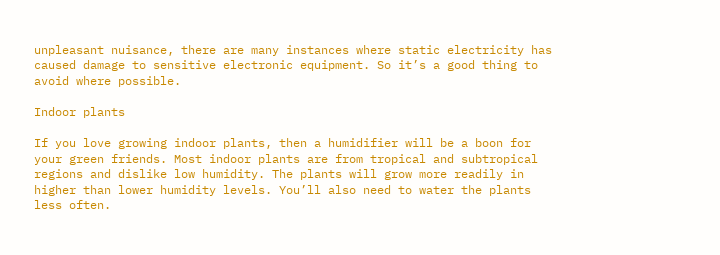unpleasant nuisance, there are many instances where static electricity has caused damage to sensitive electronic equipment. So it’s a good thing to avoid where possible.

Indoor plants

If you love growing indoor plants, then a humidifier will be a boon for your green friends. Most indoor plants are from tropical and subtropical regions and dislike low humidity. The plants will grow more readily in higher than lower humidity levels. You’ll also need to water the plants less often.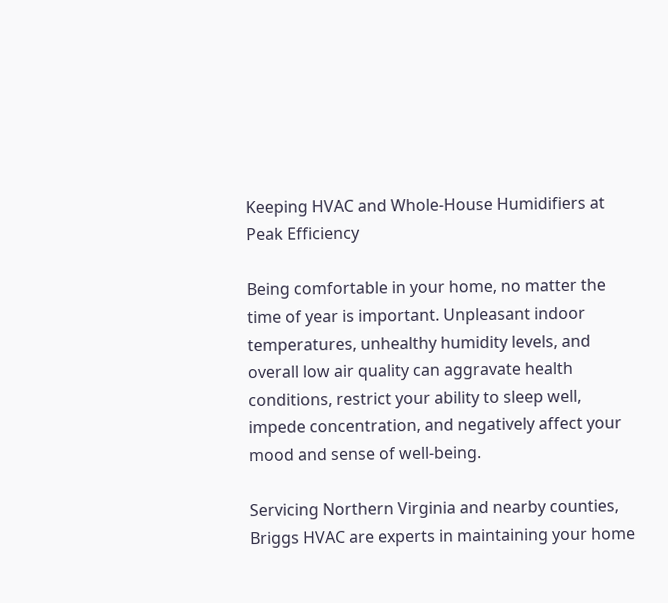Keeping HVAC and Whole-House Humidifiers at Peak Efficiency

Being comfortable in your home, no matter the time of year is important. Unpleasant indoor temperatures, unhealthy humidity levels, and overall low air quality can aggravate health conditions, restrict your ability to sleep well, impede concentration, and negatively affect your mood and sense of well-being.

Servicing Northern Virginia and nearby counties, Briggs HVAC are experts in maintaining your home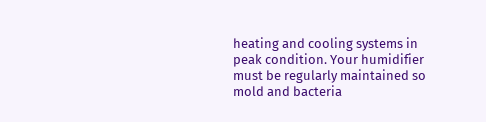heating and cooling systems in peak condition. Your humidifier must be regularly maintained so mold and bacteria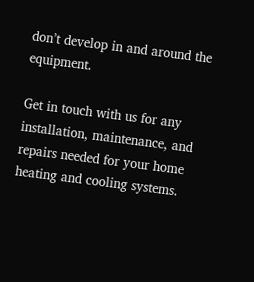don’t develop in and around the equipment.

Get in touch with us for any installation, maintenance, and repairs needed for your home heating and cooling systems.